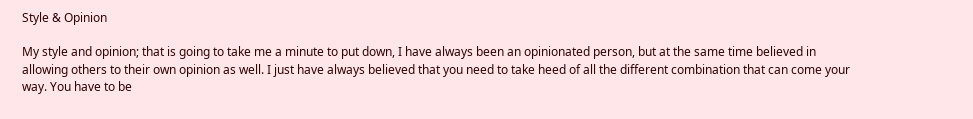Style & Opinion

My style and opinion; that is going to take me a minute to put down, I have always been an opinionated person, but at the same time believed in allowing others to their own opinion as well. I just have always believed that you need to take heed of all the different combination that can come your way. You have to be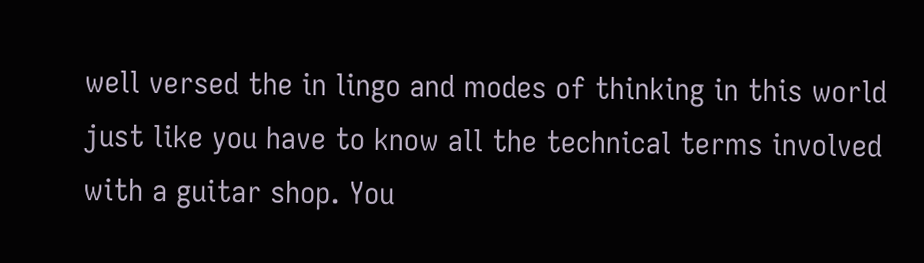well versed the in lingo and modes of thinking in this world just like you have to know all the technical terms involved with a guitar shop. You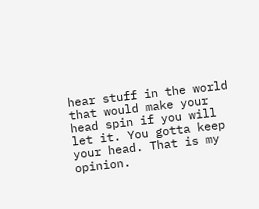hear stuff in the world that would make your head spin if you will let it. You gotta keep your head. That is my opinion.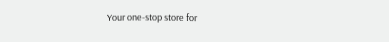Your one-stop store for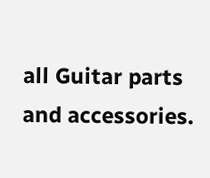all Guitar parts and accessories.